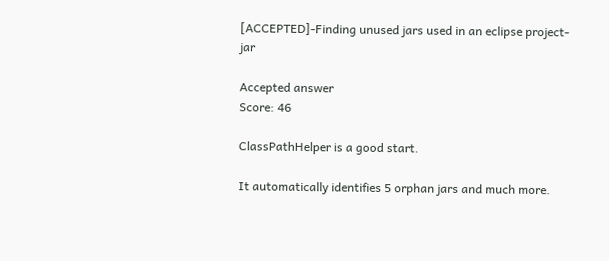[ACCEPTED]-Finding unused jars used in an eclipse project-jar

Accepted answer
Score: 46

ClassPathHelper is a good start.

It automatically identifies 5 orphan jars and much more.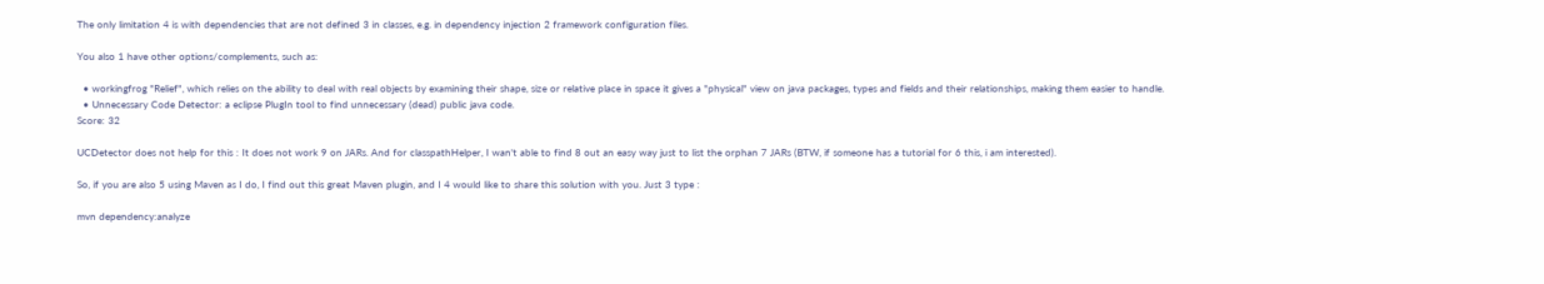The only limitation 4 is with dependencies that are not defined 3 in classes, e.g. in dependency injection 2 framework configuration files.

You also 1 have other options/complements, such as:

  • workingfrog "Relief", which relies on the ability to deal with real objects by examining their shape, size or relative place in space it gives a "physical" view on java packages, types and fields and their relationships, making them easier to handle.
  • Unnecessary Code Detector: a eclipse PlugIn tool to find unnecessary (dead) public java code.
Score: 32

UCDetector does not help for this : It does not work 9 on JARs. And for classpathHelper, I wan't able to find 8 out an easy way just to list the orphan 7 JARs (BTW, if someone has a tutorial for 6 this, i am interested).

So, if you are also 5 using Maven as I do, I find out this great Maven plugin, and I 4 would like to share this solution with you. Just 3 type :

mvn dependency:analyze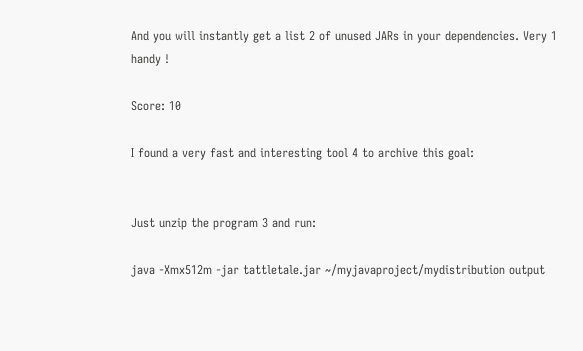And you will instantly get a list 2 of unused JARs in your dependencies. Very 1 handy !

Score: 10

I found a very fast and interesting tool 4 to archive this goal:


Just unzip the program 3 and run:

java -Xmx512m -jar tattletale.jar ~/myjavaproject/mydistribution output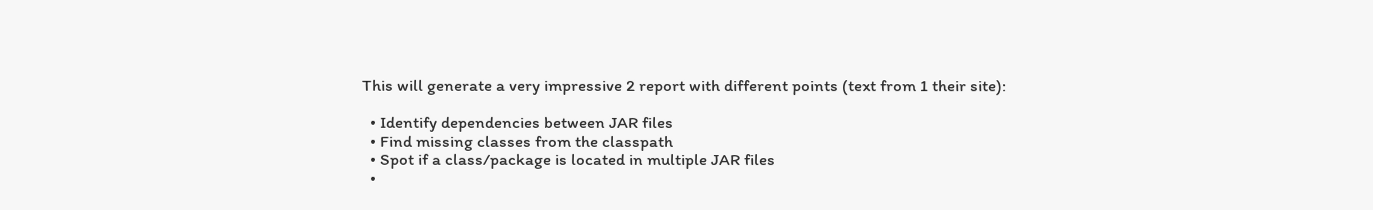This will generate a very impressive 2 report with different points (text from 1 their site):

  • Identify dependencies between JAR files
  • Find missing classes from the classpath
  • Spot if a class/package is located in multiple JAR files
  •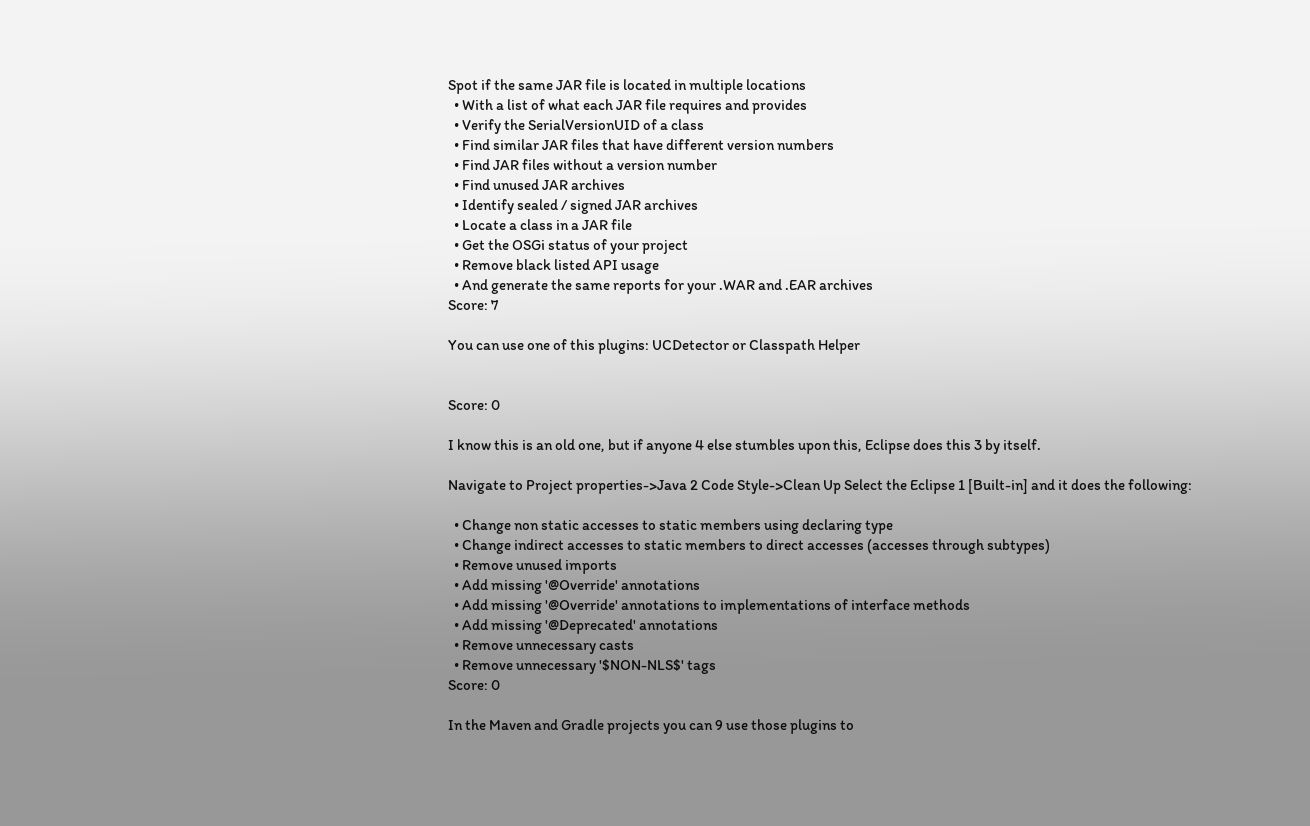Spot if the same JAR file is located in multiple locations
  • With a list of what each JAR file requires and provides
  • Verify the SerialVersionUID of a class
  • Find similar JAR files that have different version numbers
  • Find JAR files without a version number
  • Find unused JAR archives
  • Identify sealed / signed JAR archives
  • Locate a class in a JAR file
  • Get the OSGi status of your project
  • Remove black listed API usage
  • And generate the same reports for your .WAR and .EAR archives
Score: 7

You can use one of this plugins: UCDetector or Classpath Helper


Score: 0

I know this is an old one, but if anyone 4 else stumbles upon this, Eclipse does this 3 by itself.

Navigate to Project properties->Java 2 Code Style->Clean Up Select the Eclipse 1 [Built-in] and it does the following:

  • Change non static accesses to static members using declaring type
  • Change indirect accesses to static members to direct accesses (accesses through subtypes)
  • Remove unused imports
  • Add missing '@Override' annotations
  • Add missing '@Override' annotations to implementations of interface methods
  • Add missing '@Deprecated' annotations
  • Remove unnecessary casts
  • Remove unnecessary '$NON-NLS$' tags
Score: 0

In the Maven and Gradle projects you can 9 use those plugins to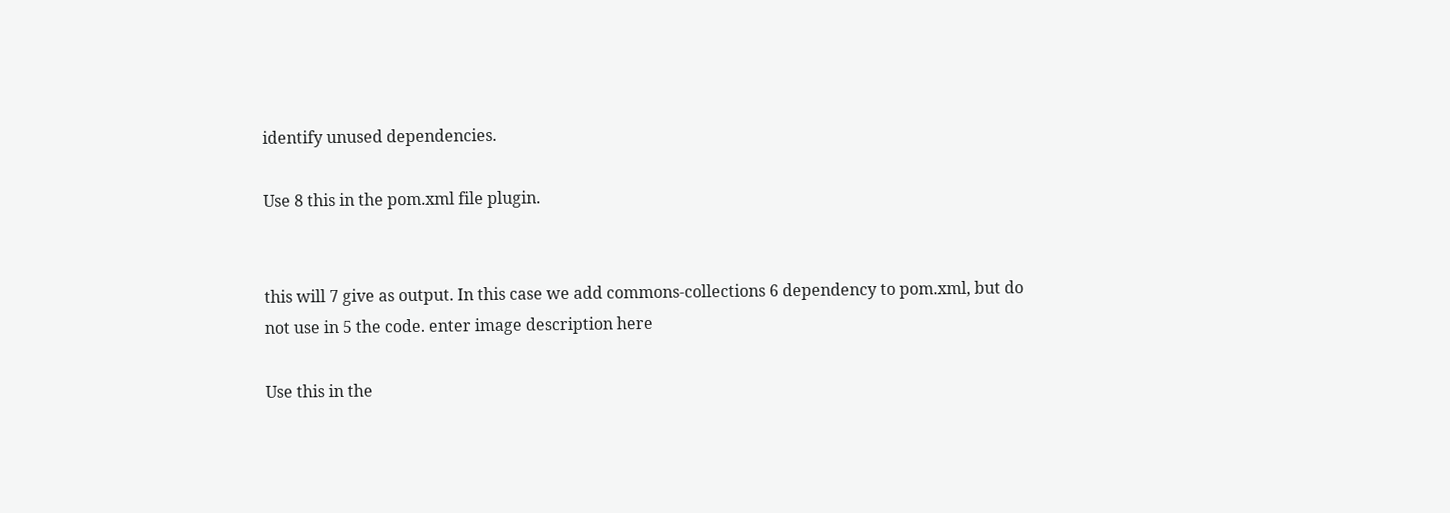identify unused dependencies.

Use 8 this in the pom.xml file plugin.


this will 7 give as output. In this case we add commons-collections 6 dependency to pom.xml, but do not use in 5 the code. enter image description here

Use this in the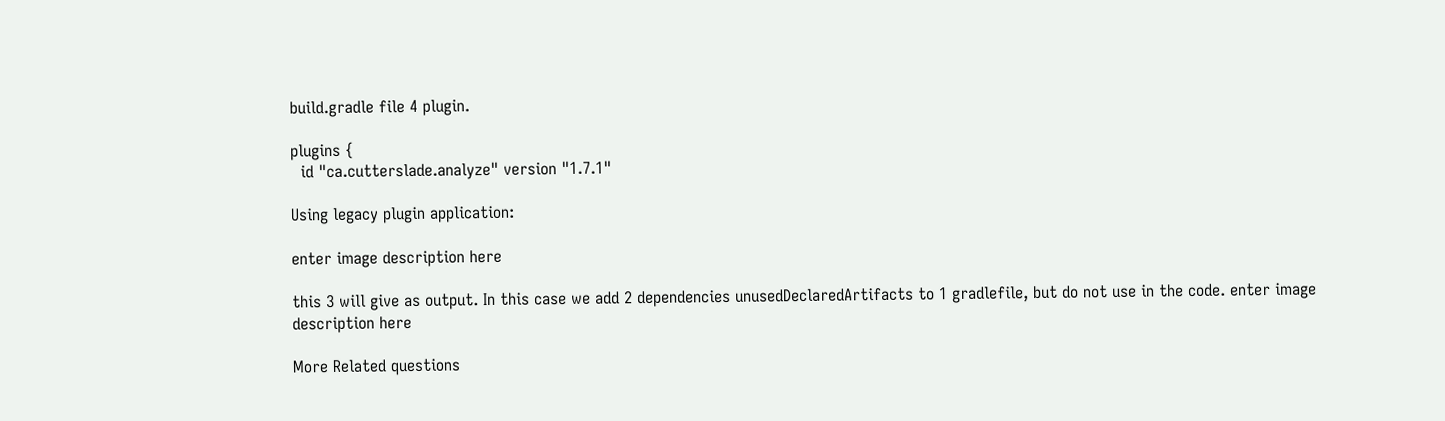build.gradle file 4 plugin.

plugins {
  id "ca.cutterslade.analyze" version "1.7.1"

Using legacy plugin application:

enter image description here

this 3 will give as output. In this case we add 2 dependencies unusedDeclaredArtifacts to 1 gradlefile, but do not use in the code. enter image description here

More Related questions